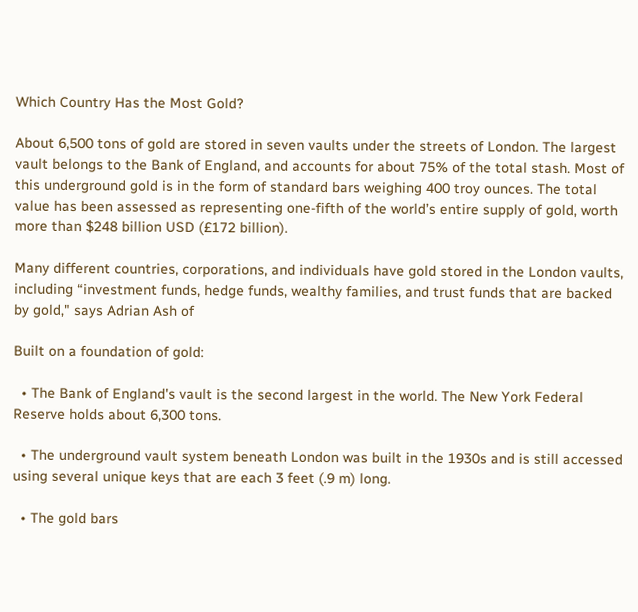Which Country Has the Most Gold?

About 6,500 tons of gold are stored in seven vaults under the streets of London. The largest vault belongs to the Bank of England, and accounts for about 75% of the total stash. Most of this underground gold is in the form of standard bars weighing 400 troy ounces. The total value has been assessed as representing one-fifth of the world’s entire supply of gold, worth more than $248 billion USD (£172 billion).

Many different countries, corporations, and individuals have gold stored in the London vaults, including “investment funds, hedge funds, wealthy families, and trust funds that are backed by gold," says Adrian Ash of

Built on a foundation of gold:

  • The Bank of England's vault is the second largest in the world. The New York Federal Reserve holds about 6,300 tons.

  • The underground vault system beneath London was built in the 1930s and is still accessed using several unique keys that are each 3 feet (.9 m) long.

  • The gold bars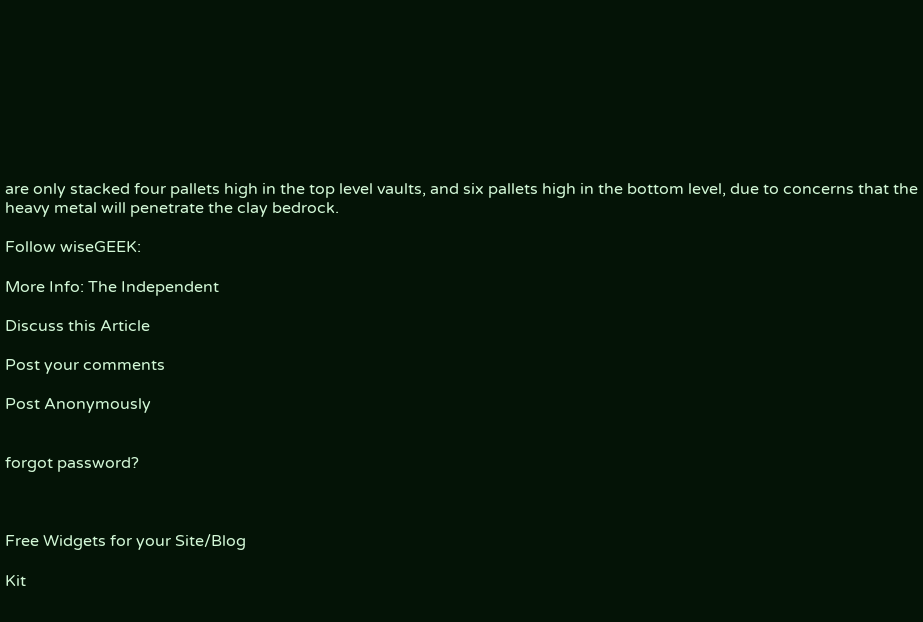are only stacked four pallets high in the top level vaults, and six pallets high in the bottom level, due to concerns that the heavy metal will penetrate the clay bedrock.

Follow wiseGEEK:

More Info: The Independent

Discuss this Article

Post your comments

Post Anonymously


forgot password?



Free Widgets for your Site/Blog

Kit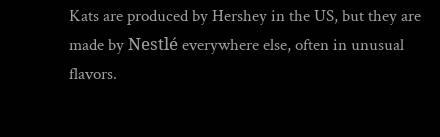Kats are produced by Hershey in the US, but they are made by Nestlé everywhere else, often in unusual flavors.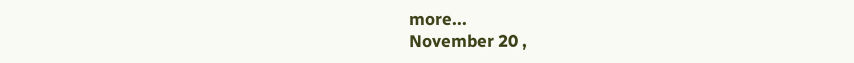more...
November 20 ,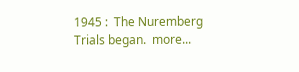1945 :  The Nuremberg Trials began.  more...